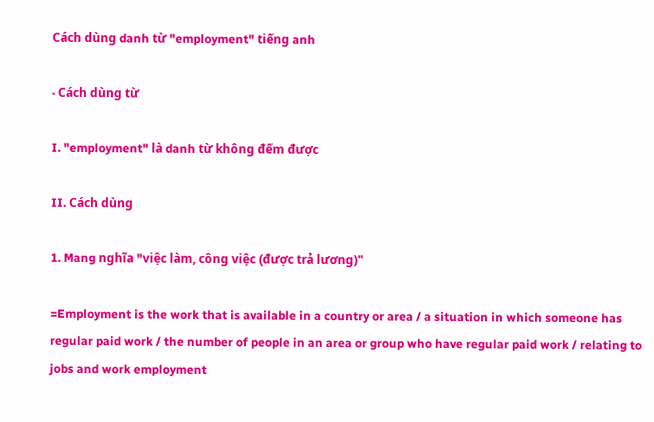Cách dùng danh từ "employment" tiếng anh

· Cách dùng từ

I. "employment" là danh từ không đếm được

II. Cách dùng

1. Mang nghĩa "việc làm, công việc (được trả lương)"

=Employment is the work that is available in a country or area / a situation in which someone has regular paid work / the number of people in an area or group who have regular paid work / relating to jobs and work employment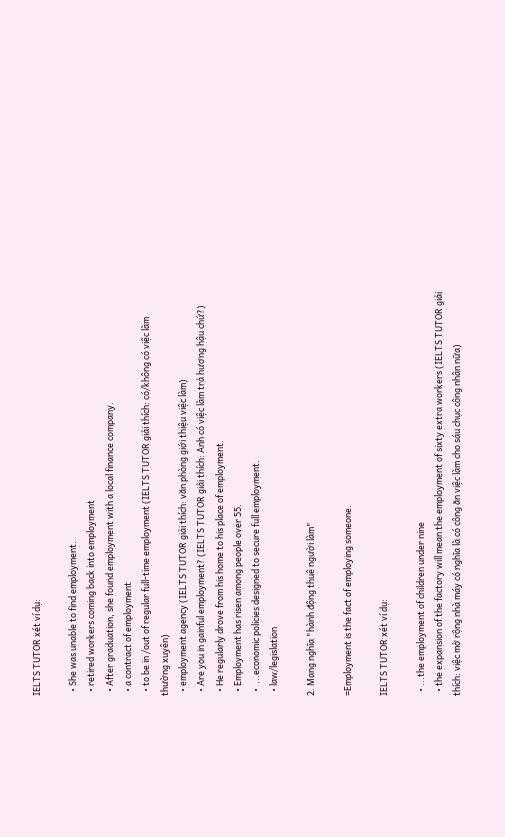IELTS TUTOR xét ví dụ:

  • She was unable to find employment.
  • retired workers coming back into employment
  • After graduation, she found employment with a local finance company.
  • a contract of employment
  • to be in /out of regular full-time employment (IELTS TUTOR giải thích: có/không có việc làm thường xuyên)
  • employment agency (IELTS TUTOR giải thích: văn phòng giới thiệu việc làm)
  • Are you in gainful employment? (IELTS TUTOR giải thích: Anh có việc làm trả hương hậu chứ?)
  • He regularly drove from his home to his place of employment.
  • Employment has risen among people over 55.
  •  ...economic policies designed to secure full employment.
  • law/legislation

2. Mang nghĩa "hành động thuê người làm"

=Employment is the fact of employing someone.

IELTS TUTOR xét ví dụ:

  • ...the employment of children under nine
  • the expansion of the factory will mean the employment of sixty extra workers (IELTS TUTOR giải thích: việc mở rộng nhà máy có nghĩa là có công ăn việc làm cho sáu chục công nhân nữa)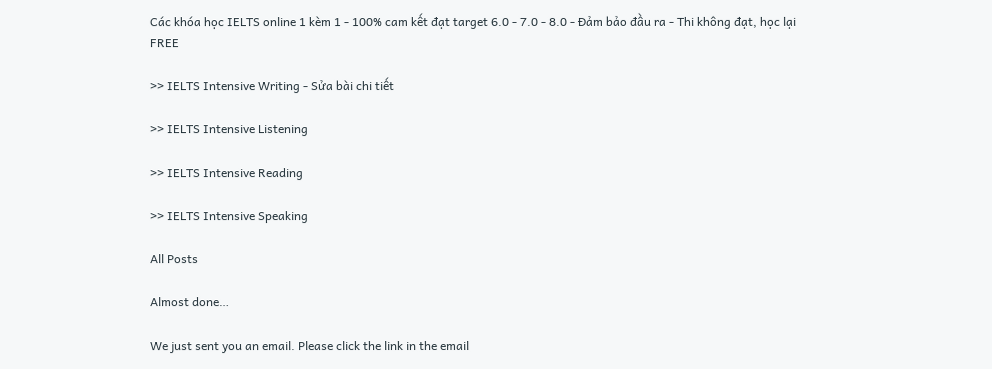Các khóa học IELTS online 1 kèm 1 - 100% cam kết đạt target 6.0 - 7.0 - 8.0 - Đảm bảo đầu ra - Thi không đạt, học lại FREE

>> IELTS Intensive Writing - Sửa bài chi tiết

>> IELTS Intensive Listening

>> IELTS Intensive Reading

>> IELTS Intensive Speaking

All Posts

Almost done…

We just sent you an email. Please click the link in the email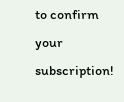to confirm your subscription!